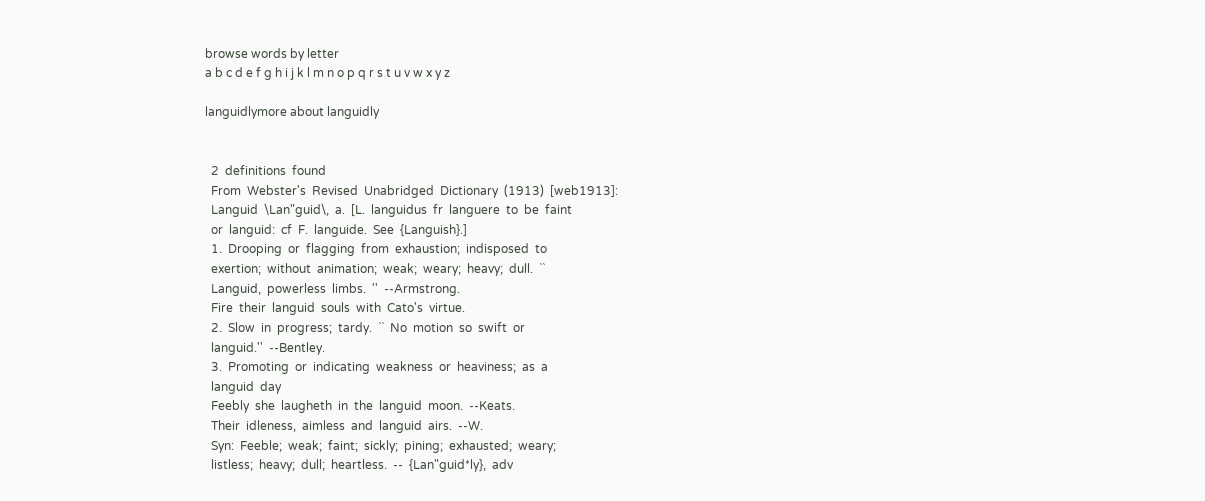browse words by letter
a b c d e f g h i j k l m n o p q r s t u v w x y z

languidlymore about languidly


  2  definitions  found
  From  Webster's  Revised  Unabridged  Dictionary  (1913)  [web1913]:
  Languid  \Lan"guid\,  a.  [L.  languidus  fr  languere  to  be  faint
  or  languid:  cf  F.  languide.  See  {Languish}.]
  1.  Drooping  or  flagging  from  exhaustion;  indisposed  to
  exertion;  without  animation;  weak;  weary;  heavy;  dull.  ``
  Languid,  powerless  limbs.  ''  --Armstrong.
  Fire  their  languid  souls  with  Cato's  virtue.
  2.  Slow  in  progress;  tardy.  ``  No  motion  so  swift  or
  languid.''  --Bentley.
  3.  Promoting  or  indicating  weakness  or  heaviness;  as  a
  languid  day
  Feebly  she  laugheth  in  the  languid  moon.  --Keats.
  Their  idleness,  aimless  and  languid  airs.  --W.
  Syn:  Feeble;  weak;  faint;  sickly;  pining;  exhausted;  weary;
  listless;  heavy;  dull;  heartless.  --  {Lan"guid*ly},  adv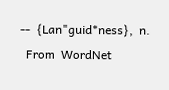--  {Lan"guid*ness},  n.
  From  WordNet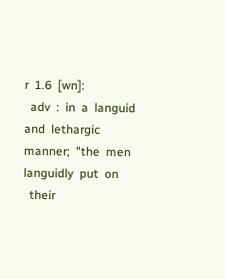r  1.6  [wn]:
  adv  :  in  a  languid  and  lethargic  manner;  "the  men  languidly  put  on
  their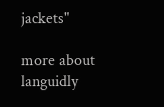jackets"

more about languidly